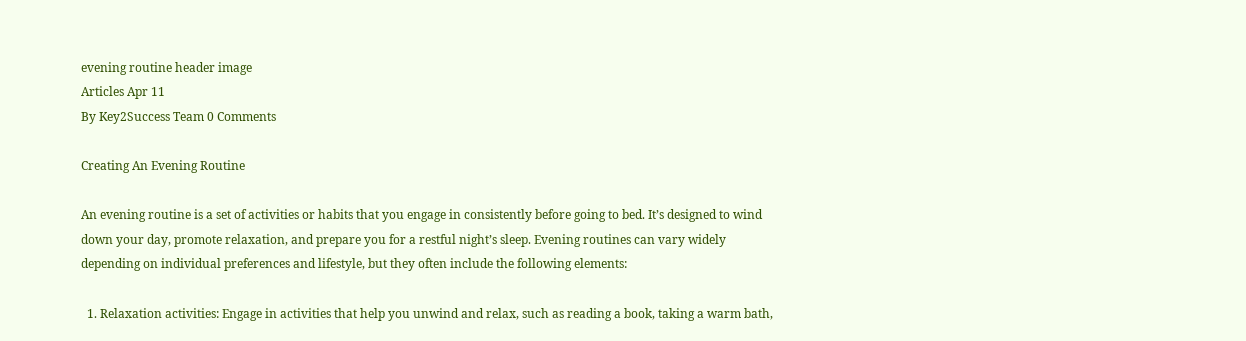evening routine header image
Articles Apr 11
By Key2Success Team 0 Comments

Creating An Evening Routine

An evening routine is a set of activities or habits that you engage in consistently before going to bed. It’s designed to wind down your day, promote relaxation, and prepare you for a restful night’s sleep. Evening routines can vary widely depending on individual preferences and lifestyle, but they often include the following elements:

  1. Relaxation activities: Engage in activities that help you unwind and relax, such as reading a book, taking a warm bath,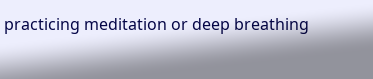practicing meditation or deep breathing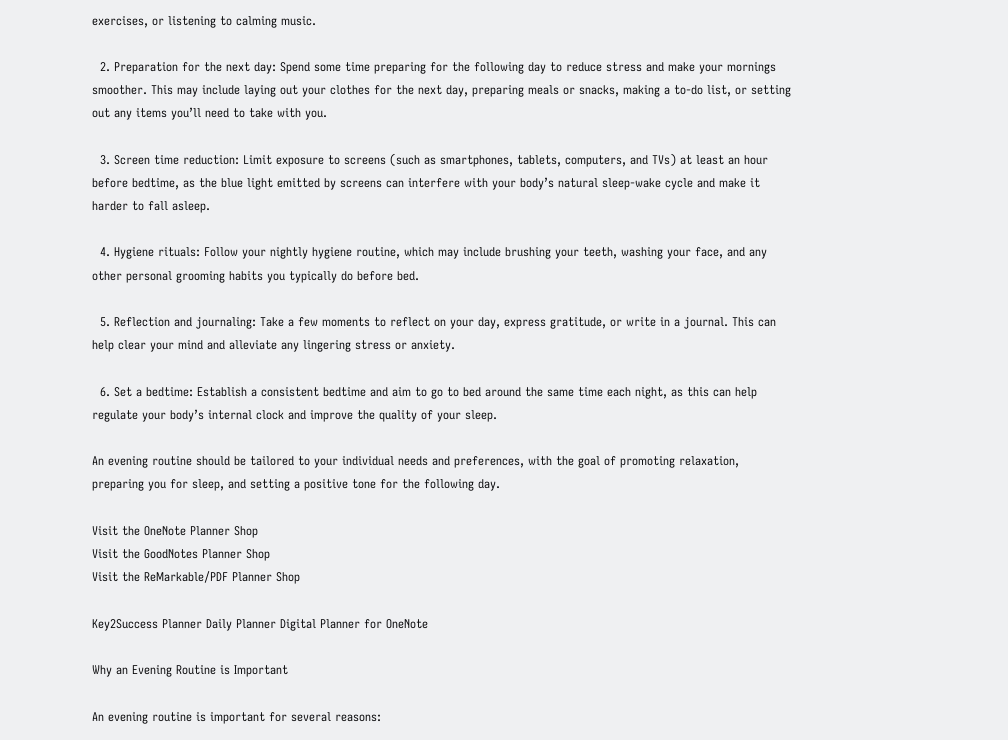exercises, or listening to calming music.

  2. Preparation for the next day: Spend some time preparing for the following day to reduce stress and make your mornings smoother. This may include laying out your clothes for the next day, preparing meals or snacks, making a to-do list, or setting out any items you’ll need to take with you.

  3. Screen time reduction: Limit exposure to screens (such as smartphones, tablets, computers, and TVs) at least an hour before bedtime, as the blue light emitted by screens can interfere with your body’s natural sleep-wake cycle and make it harder to fall asleep.

  4. Hygiene rituals: Follow your nightly hygiene routine, which may include brushing your teeth, washing your face, and any other personal grooming habits you typically do before bed.

  5. Reflection and journaling: Take a few moments to reflect on your day, express gratitude, or write in a journal. This can help clear your mind and alleviate any lingering stress or anxiety.

  6. Set a bedtime: Establish a consistent bedtime and aim to go to bed around the same time each night, as this can help regulate your body’s internal clock and improve the quality of your sleep.

An evening routine should be tailored to your individual needs and preferences, with the goal of promoting relaxation, preparing you for sleep, and setting a positive tone for the following day.

Visit the OneNote Planner Shop
Visit the GoodNotes Planner Shop
Visit the ReMarkable/PDF Planner Shop

Key2Success Planner Daily Planner Digital Planner for OneNote

Why an Evening Routine is Important

An evening routine is important for several reasons: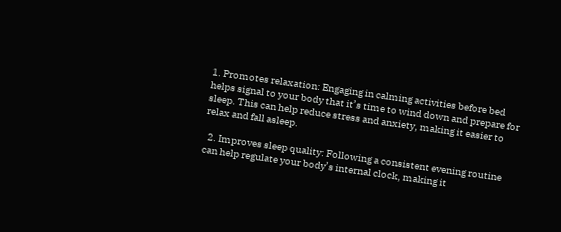1. Promotes relaxation: Engaging in calming activities before bed helps signal to your body that it’s time to wind down and prepare for sleep. This can help reduce stress and anxiety, making it easier to relax and fall asleep.

  2. Improves sleep quality: Following a consistent evening routine can help regulate your body’s internal clock, making it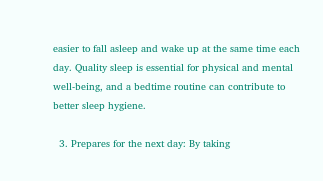easier to fall asleep and wake up at the same time each day. Quality sleep is essential for physical and mental well-being, and a bedtime routine can contribute to better sleep hygiene.

  3. Prepares for the next day: By taking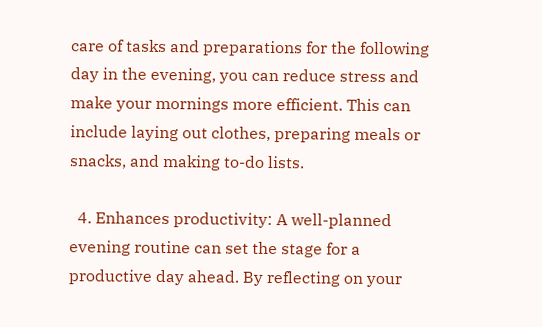care of tasks and preparations for the following day in the evening, you can reduce stress and make your mornings more efficient. This can include laying out clothes, preparing meals or snacks, and making to-do lists.

  4. Enhances productivity: A well-planned evening routine can set the stage for a productive day ahead. By reflecting on your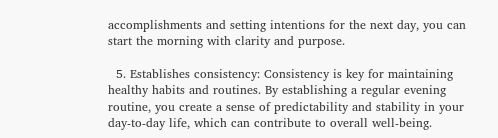accomplishments and setting intentions for the next day, you can start the morning with clarity and purpose.

  5. Establishes consistency: Consistency is key for maintaining healthy habits and routines. By establishing a regular evening routine, you create a sense of predictability and stability in your day-to-day life, which can contribute to overall well-being.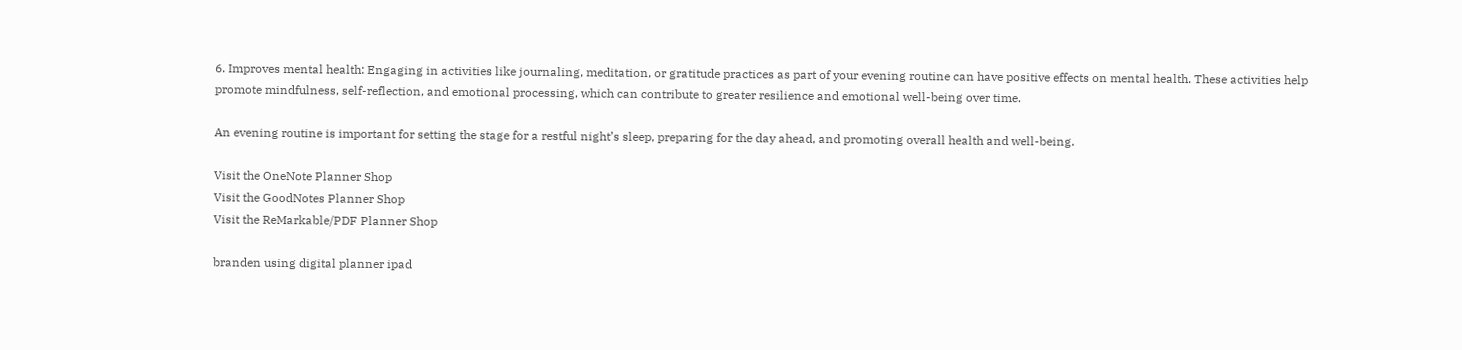6. Improves mental health: Engaging in activities like journaling, meditation, or gratitude practices as part of your evening routine can have positive effects on mental health. These activities help promote mindfulness, self-reflection, and emotional processing, which can contribute to greater resilience and emotional well-being over time.

An evening routine is important for setting the stage for a restful night’s sleep, preparing for the day ahead, and promoting overall health and well-being.

Visit the OneNote Planner Shop
Visit the GoodNotes Planner Shop
Visit the ReMarkable/PDF Planner Shop

branden using digital planner ipad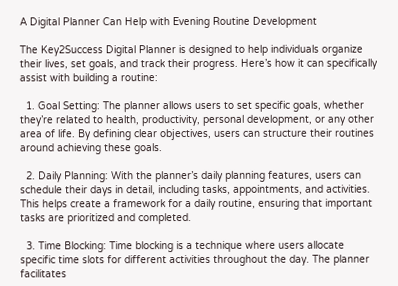A Digital Planner Can Help with Evening Routine Development

The Key2Success Digital Planner is designed to help individuals organize their lives, set goals, and track their progress. Here’s how it can specifically assist with building a routine:

  1. Goal Setting: The planner allows users to set specific goals, whether they’re related to health, productivity, personal development, or any other area of life. By defining clear objectives, users can structure their routines around achieving these goals.

  2. Daily Planning: With the planner’s daily planning features, users can schedule their days in detail, including tasks, appointments, and activities. This helps create a framework for a daily routine, ensuring that important tasks are prioritized and completed.

  3. Time Blocking: Time blocking is a technique where users allocate specific time slots for different activities throughout the day. The planner facilitates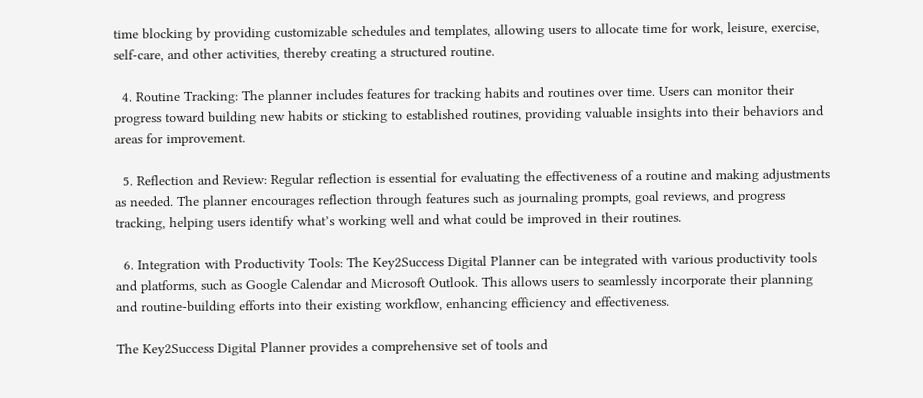time blocking by providing customizable schedules and templates, allowing users to allocate time for work, leisure, exercise, self-care, and other activities, thereby creating a structured routine.

  4. Routine Tracking: The planner includes features for tracking habits and routines over time. Users can monitor their progress toward building new habits or sticking to established routines, providing valuable insights into their behaviors and areas for improvement.

  5. Reflection and Review: Regular reflection is essential for evaluating the effectiveness of a routine and making adjustments as needed. The planner encourages reflection through features such as journaling prompts, goal reviews, and progress tracking, helping users identify what’s working well and what could be improved in their routines.

  6. Integration with Productivity Tools: The Key2Success Digital Planner can be integrated with various productivity tools and platforms, such as Google Calendar and Microsoft Outlook. This allows users to seamlessly incorporate their planning and routine-building efforts into their existing workflow, enhancing efficiency and effectiveness.

The Key2Success Digital Planner provides a comprehensive set of tools and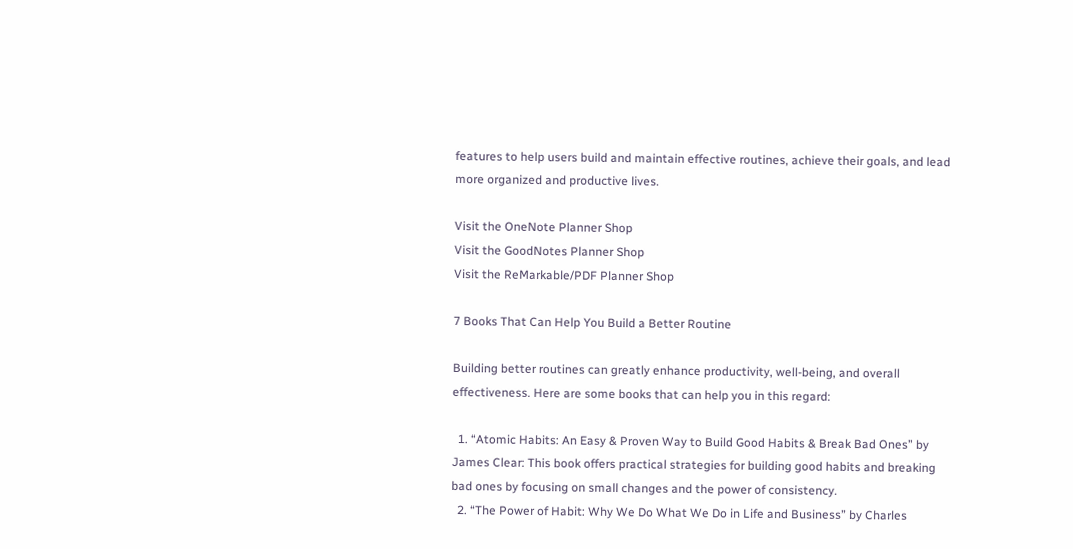features to help users build and maintain effective routines, achieve their goals, and lead more organized and productive lives.

Visit the OneNote Planner Shop
Visit the GoodNotes Planner Shop
Visit the ReMarkable/PDF Planner Shop

7 Books That Can Help You Build a Better Routine

Building better routines can greatly enhance productivity, well-being, and overall effectiveness. Here are some books that can help you in this regard:

  1. “Atomic Habits: An Easy & Proven Way to Build Good Habits & Break Bad Ones” by James Clear: This book offers practical strategies for building good habits and breaking bad ones by focusing on small changes and the power of consistency.
  2. “The Power of Habit: Why We Do What We Do in Life and Business” by Charles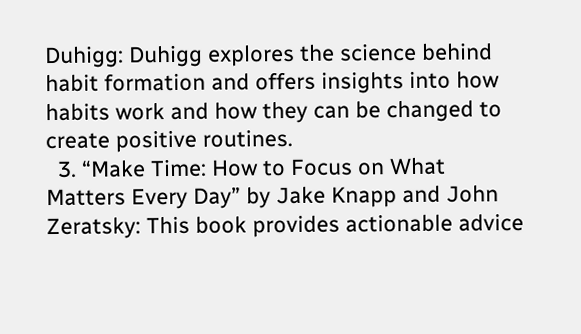Duhigg: Duhigg explores the science behind habit formation and offers insights into how habits work and how they can be changed to create positive routines.
  3. “Make Time: How to Focus on What Matters Every Day” by Jake Knapp and John Zeratsky: This book provides actionable advice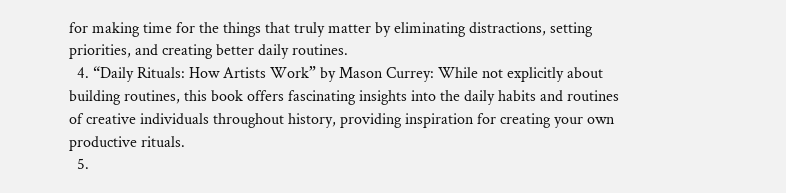for making time for the things that truly matter by eliminating distractions, setting priorities, and creating better daily routines.
  4. “Daily Rituals: How Artists Work” by Mason Currey: While not explicitly about building routines, this book offers fascinating insights into the daily habits and routines of creative individuals throughout history, providing inspiration for creating your own productive rituals.
  5.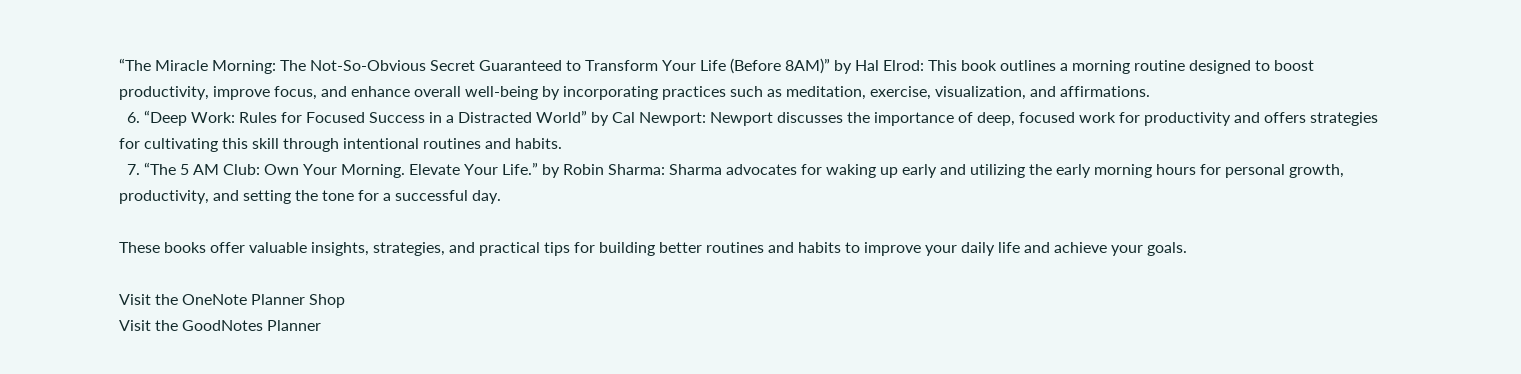“The Miracle Morning: The Not-So-Obvious Secret Guaranteed to Transform Your Life (Before 8AM)” by Hal Elrod: This book outlines a morning routine designed to boost productivity, improve focus, and enhance overall well-being by incorporating practices such as meditation, exercise, visualization, and affirmations.
  6. “Deep Work: Rules for Focused Success in a Distracted World” by Cal Newport: Newport discusses the importance of deep, focused work for productivity and offers strategies for cultivating this skill through intentional routines and habits.
  7. “The 5 AM Club: Own Your Morning. Elevate Your Life.” by Robin Sharma: Sharma advocates for waking up early and utilizing the early morning hours for personal growth, productivity, and setting the tone for a successful day.

These books offer valuable insights, strategies, and practical tips for building better routines and habits to improve your daily life and achieve your goals.

Visit the OneNote Planner Shop
Visit the GoodNotes Planner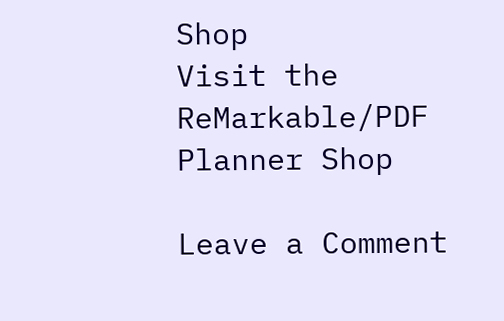Shop
Visit the ReMarkable/PDF Planner Shop

Leave a Comment